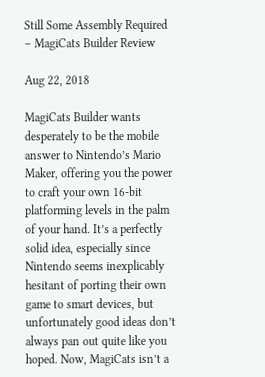Still Some Assembly Required – MagiCats Builder Review

Aug 22, 2018

MagiCats Builder wants desperately to be the mobile answer to Nintendo’s Mario Maker, offering you the power to craft your own 16-bit platforming levels in the palm of your hand. It’s a perfectly solid idea, especially since Nintendo seems inexplicably hesitant of porting their own game to smart devices, but unfortunately good ideas don’t always pan out quite like you hoped. Now, MagiCats isn’t a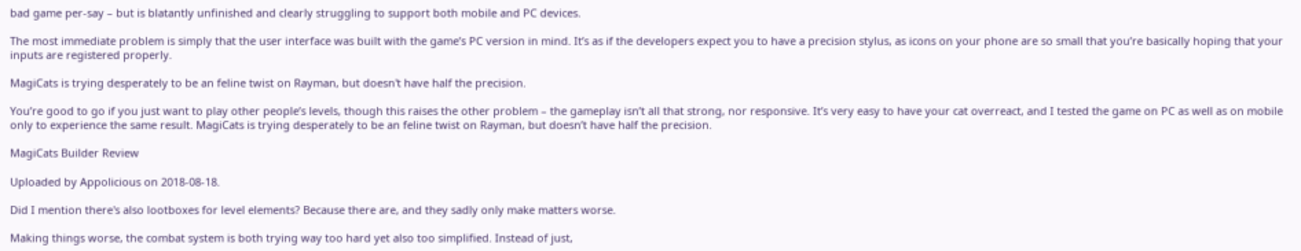bad game per-say – but is blatantly unfinished and clearly struggling to support both mobile and PC devices.

The most immediate problem is simply that the user interface was built with the game’s PC version in mind. It’s as if the developers expect you to have a precision stylus, as icons on your phone are so small that you’re basically hoping that your inputs are registered properly.

MagiCats is trying desperately to be an feline twist on Rayman, but doesn't have half the precision.

You’re good to go if you just want to play other people’s levels, though this raises the other problem – the gameplay isn’t all that strong, nor responsive. It’s very easy to have your cat overreact, and I tested the game on PC as well as on mobile only to experience the same result. MagiCats is trying desperately to be an feline twist on Rayman, but doesn’t have half the precision.

MagiCats Builder Review

Uploaded by Appolicious on 2018-08-18.

Did I mention there's also lootboxes for level elements? Because there are, and they sadly only make matters worse.

Making things worse, the combat system is both trying way too hard yet also too simplified. Instead of just,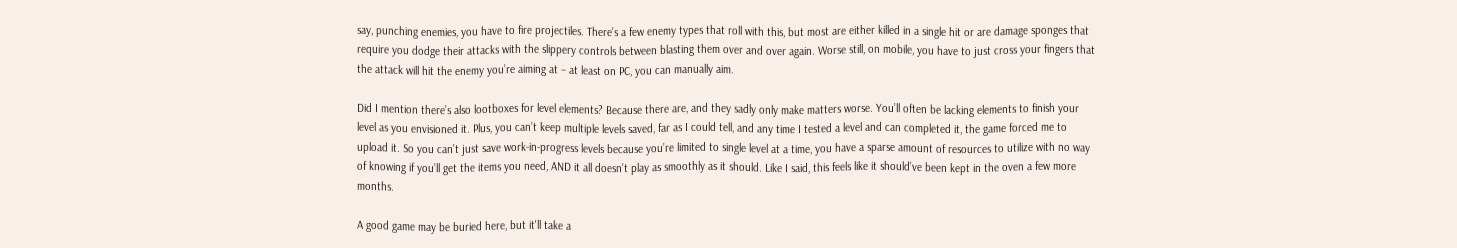say, punching enemies, you have to fire projectiles. There’s a few enemy types that roll with this, but most are either killed in a single hit or are damage sponges that require you dodge their attacks with the slippery controls between blasting them over and over again. Worse still, on mobile, you have to just cross your fingers that the attack will hit the enemy you’re aiming at – at least on PC, you can manually aim.

Did I mention there’s also lootboxes for level elements? Because there are, and they sadly only make matters worse. You’ll often be lacking elements to finish your level as you envisioned it. Plus, you can’t keep multiple levels saved, far as I could tell, and any time I tested a level and can completed it, the game forced me to upload it. So you can’t just save work-in-progress levels because you’re limited to single level at a time, you have a sparse amount of resources to utilize with no way of knowing if you’ll get the items you need, AND it all doesn’t play as smoothly as it should. Like I said, this feels like it should’ve been kept in the oven a few more months.

A good game may be buried here, but it'll take a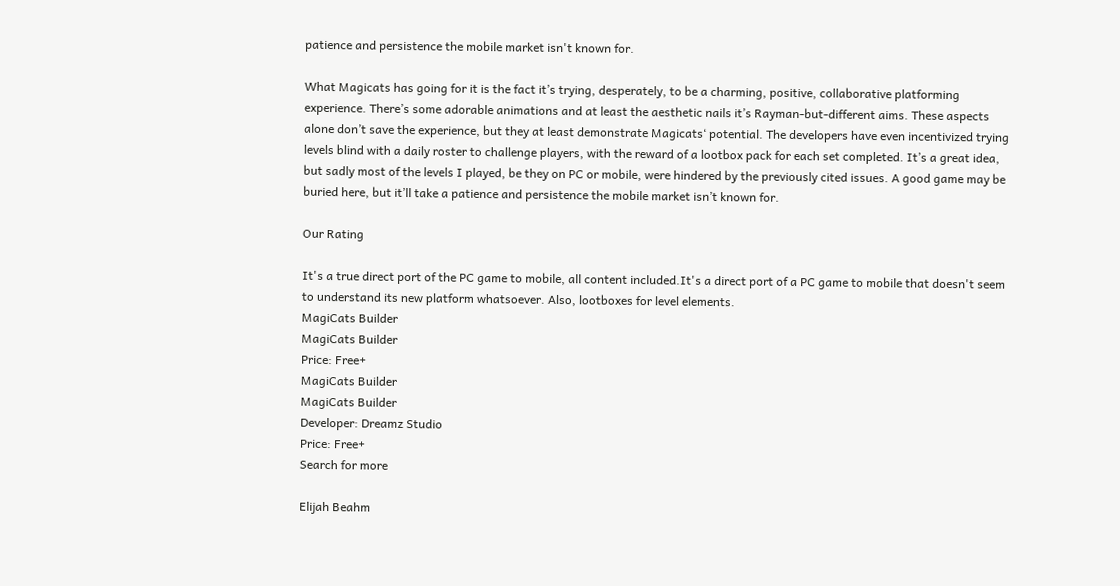patience and persistence the mobile market isn't known for.

What Magicats has going for it is the fact it’s trying, desperately, to be a charming, positive, collaborative platforming experience. There’s some adorable animations and at least the aesthetic nails it’s Rayman-but-different aims. These aspects alone don’t save the experience, but they at least demonstrate Magicats‘ potential. The developers have even incentivized trying levels blind with a daily roster to challenge players, with the reward of a lootbox pack for each set completed. It’s a great idea, but sadly most of the levels I played, be they on PC or mobile, were hindered by the previously cited issues. A good game may be buried here, but it’ll take a patience and persistence the mobile market isn’t known for.

Our Rating

It's a true direct port of the PC game to mobile, all content included.It's a direct port of a PC game to mobile that doesn't seem to understand its new platform whatsoever. Also, lootboxes for level elements.
MagiCats Builder
MagiCats Builder
Price: Free+
MagiCats Builder
MagiCats Builder
Developer: Dreamz Studio
Price: Free+
Search for more

Elijah Beahm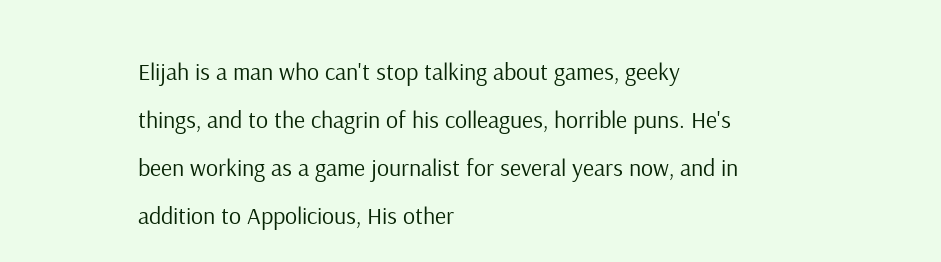Elijah is a man who can't stop talking about games, geeky things, and to the chagrin of his colleagues, horrible puns. He's been working as a game journalist for several years now, and in addition to Appolicious, His other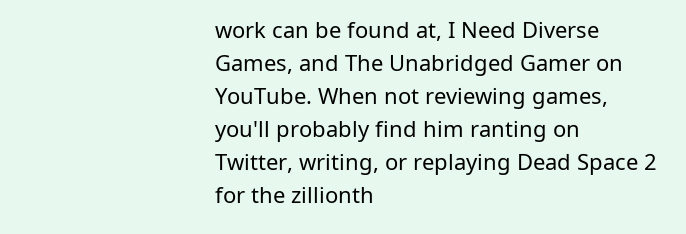work can be found at, I Need Diverse Games, and The Unabridged Gamer on YouTube. When not reviewing games, you'll probably find him ranting on Twitter, writing, or replaying Dead Space 2 for the zillionth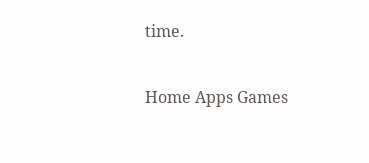time.

Home Apps Games